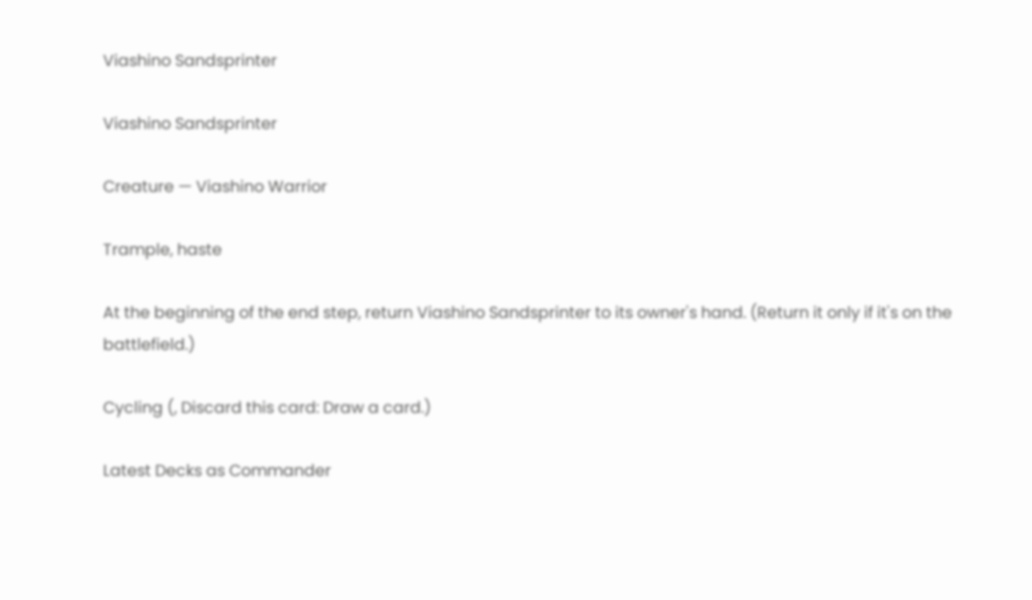Viashino Sandsprinter

Viashino Sandsprinter

Creature — Viashino Warrior

Trample, haste

At the beginning of the end step, return Viashino Sandsprinter to its owner's hand. (Return it only if it's on the battlefield.)

Cycling (, Discard this card: Draw a card.)

Latest Decks as Commander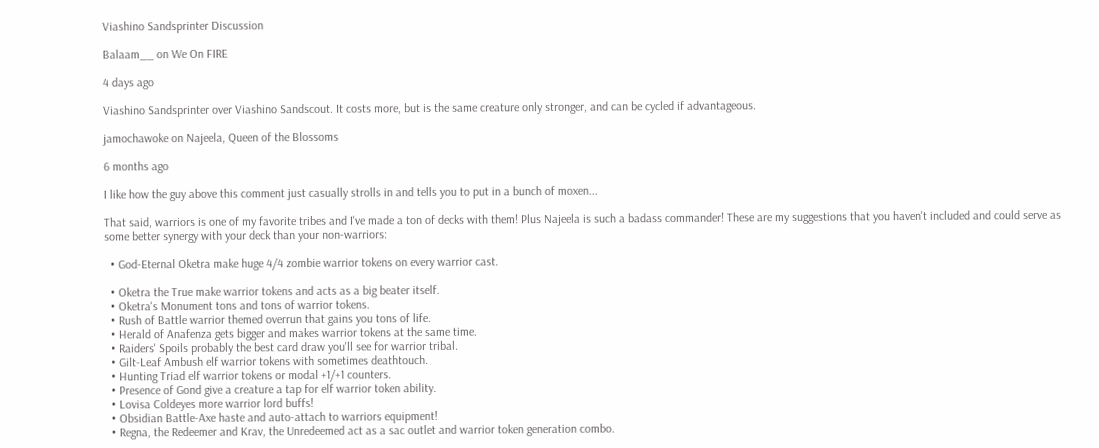Viashino Sandsprinter Discussion

Balaam__ on We On FIRE

4 days ago

Viashino Sandsprinter over Viashino Sandscout. It costs more, but is the same creature only stronger, and can be cycled if advantageous.

jamochawoke on Najeela, Queen of the Blossoms

6 months ago

I like how the guy above this comment just casually strolls in and tells you to put in a bunch of moxen...

That said, warriors is one of my favorite tribes and I've made a ton of decks with them! Plus Najeela is such a badass commander! These are my suggestions that you haven't included and could serve as some better synergy with your deck than your non-warriors:

  • God-Eternal Oketra make huge 4/4 zombie warrior tokens on every warrior cast.

  • Oketra the True make warrior tokens and acts as a big beater itself.
  • Oketra's Monument tons and tons of warrior tokens.
  • Rush of Battle warrior themed overrun that gains you tons of life.
  • Herald of Anafenza gets bigger and makes warrior tokens at the same time.
  • Raiders' Spoils probably the best card draw you'll see for warrior tribal.
  • Gilt-Leaf Ambush elf warrior tokens with sometimes deathtouch.
  • Hunting Triad elf warrior tokens or modal +1/+1 counters.
  • Presence of Gond give a creature a tap for elf warrior token ability.
  • Lovisa Coldeyes more warrior lord buffs!
  • Obsidian Battle-Axe haste and auto-attach to warriors equipment!
  • Regna, the Redeemer and Krav, the Unredeemed act as a sac outlet and warrior token generation combo.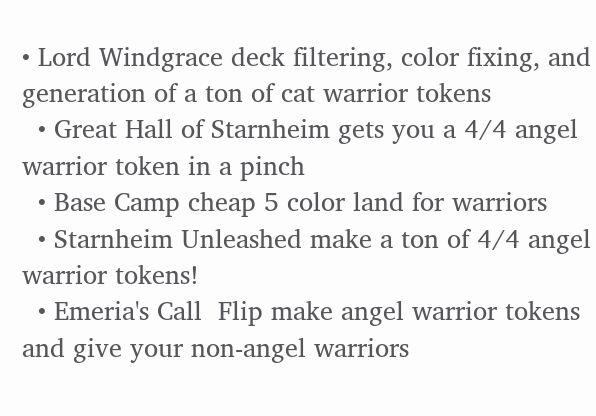• Lord Windgrace deck filtering, color fixing, and generation of a ton of cat warrior tokens
  • Great Hall of Starnheim gets you a 4/4 angel warrior token in a pinch
  • Base Camp cheap 5 color land for warriors
  • Starnheim Unleashed make a ton of 4/4 angel warrior tokens!
  • Emeria's Call  Flip make angel warrior tokens and give your non-angel warriors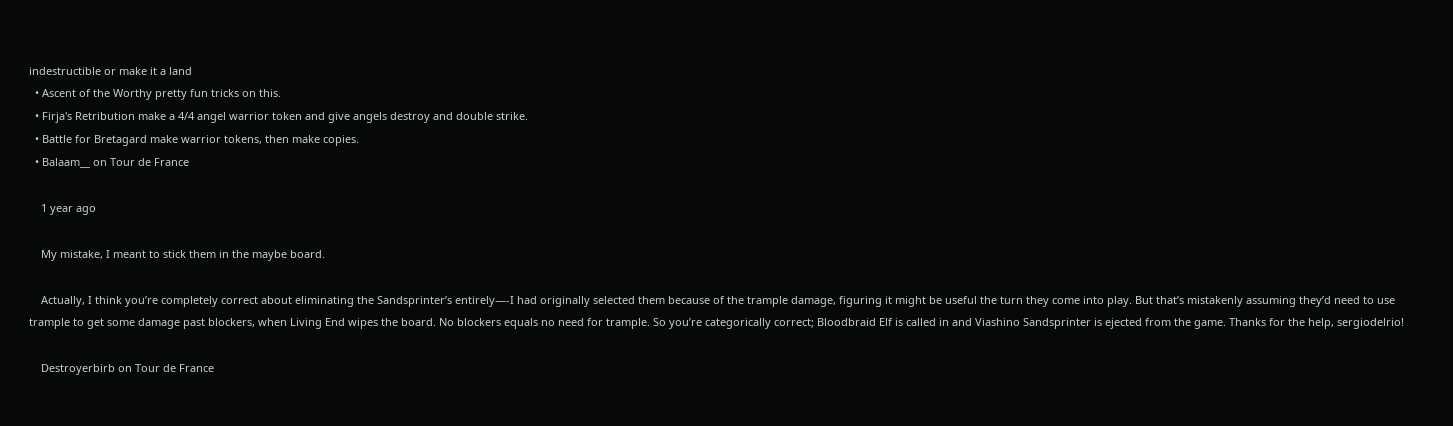indestructible or make it a land
  • Ascent of the Worthy pretty fun tricks on this.
  • Firja's Retribution make a 4/4 angel warrior token and give angels destroy and double strike.
  • Battle for Bretagard make warrior tokens, then make copies.
  • Balaam__ on Tour de France

    1 year ago

    My mistake, I meant to stick them in the maybe board.

    Actually, I think you’re completely correct about eliminating the Sandsprinter’s entirely—-I had originally selected them because of the trample damage, figuring it might be useful the turn they come into play. But that’s mistakenly assuming they’d need to use trample to get some damage past blockers, when Living End wipes the board. No blockers equals no need for trample. So you’re categorically correct; Bloodbraid Elf is called in and Viashino Sandsprinter is ejected from the game. Thanks for the help, sergiodelrio!

    Destroyerbirb on Tour de France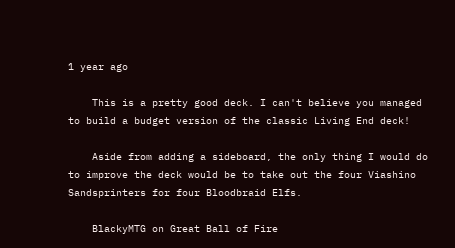1 year ago

    This is a pretty good deck. I can't believe you managed to build a budget version of the classic Living End deck!

    Aside from adding a sideboard, the only thing I would do to improve the deck would be to take out the four Viashino Sandsprinters for four Bloodbraid Elfs.

    BlackyMTG on Great Ball of Fire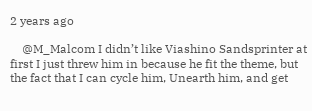2 years ago

    @M_Malcom I didn’t like Viashino Sandsprinter at first I just threw him in because he fit the theme, but the fact that I can cycle him, Unearth him, and get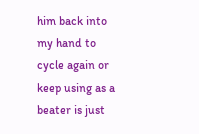him back into my hand to cycle again or keep using as a beater is just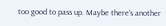too good to pass up. Maybe there’s another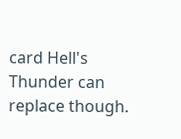card Hell's Thunder can replace though.